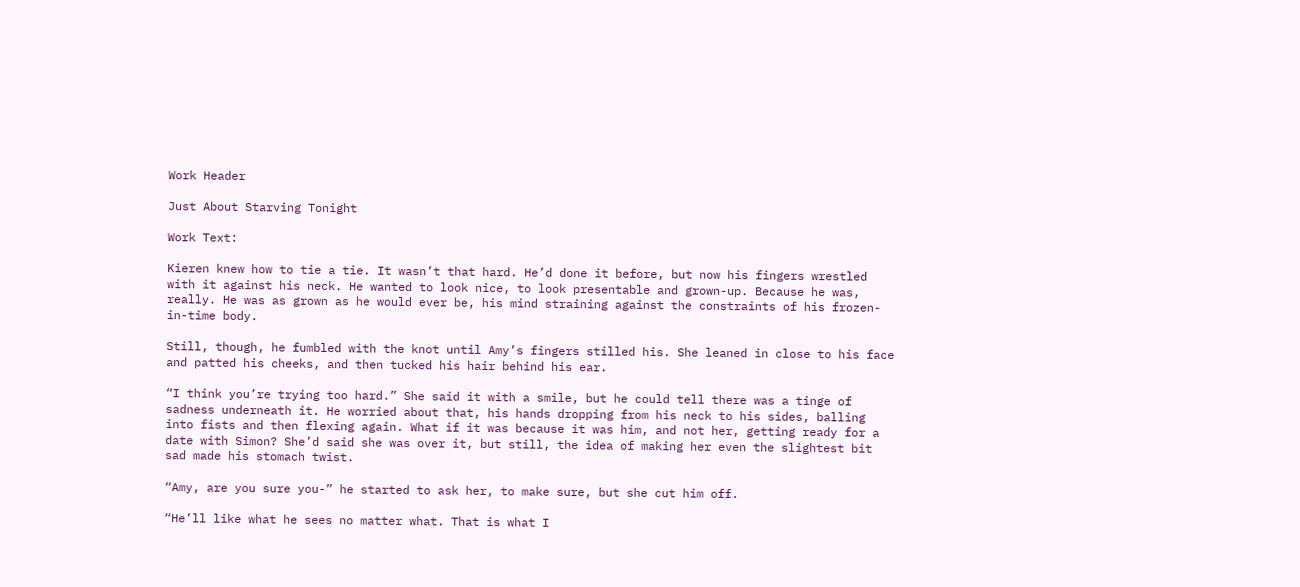Work Header

Just About Starving Tonight

Work Text:

Kieren knew how to tie a tie. It wasn’t that hard. He’d done it before, but now his fingers wrestled with it against his neck. He wanted to look nice, to look presentable and grown-up. Because he was, really. He was as grown as he would ever be, his mind straining against the constraints of his frozen-in-time body.

Still, though, he fumbled with the knot until Amy’s fingers stilled his. She leaned in close to his face and patted his cheeks, and then tucked his hair behind his ear.

“I think you’re trying too hard.” She said it with a smile, but he could tell there was a tinge of sadness underneath it. He worried about that, his hands dropping from his neck to his sides, balling into fists and then flexing again. What if it was because it was him, and not her, getting ready for a date with Simon? She’d said she was over it, but still, the idea of making her even the slightest bit sad made his stomach twist.

“Amy, are you sure you-” he started to ask her, to make sure, but she cut him off.

“He’ll like what he sees no matter what. That is what I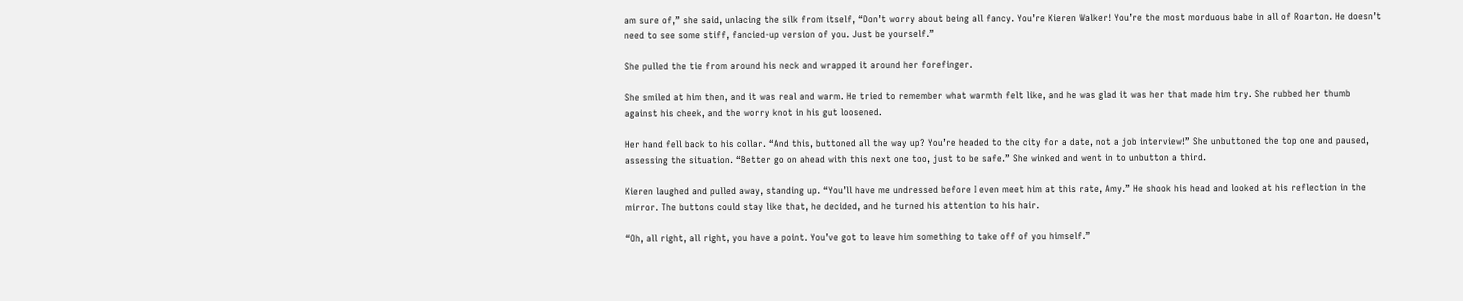am sure of,” she said, unlacing the silk from itself, “Don’t worry about being all fancy. You’re Kieren Walker! You’re the most morduous babe in all of Roarton. He doesn’t need to see some stiff, fancied-up version of you. Just be yourself.”

She pulled the tie from around his neck and wrapped it around her forefinger.

She smiled at him then, and it was real and warm. He tried to remember what warmth felt like, and he was glad it was her that made him try. She rubbed her thumb against his cheek, and the worry knot in his gut loosened.

Her hand fell back to his collar. “And this, buttoned all the way up? You’re headed to the city for a date, not a job interview!” She unbuttoned the top one and paused, assessing the situation. “Better go on ahead with this next one too, just to be safe.” She winked and went in to unbutton a third.

Kieren laughed and pulled away, standing up. “You’ll have me undressed before I even meet him at this rate, Amy.” He shook his head and looked at his reflection in the mirror. The buttons could stay like that, he decided, and he turned his attention to his hair.

“Oh, all right, all right, you have a point. You’ve got to leave him something to take off of you himself.”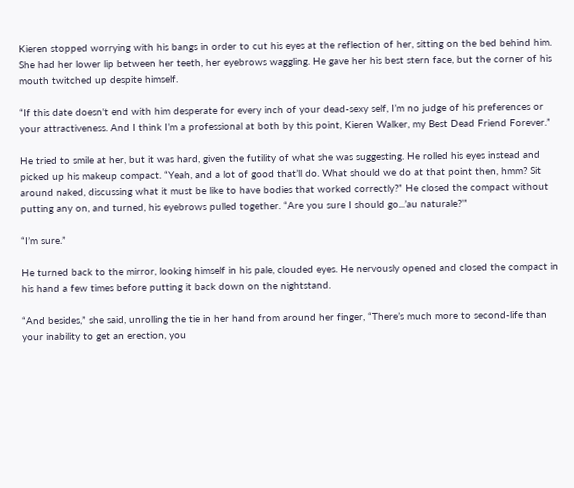Kieren stopped worrying with his bangs in order to cut his eyes at the reflection of her, sitting on the bed behind him. She had her lower lip between her teeth, her eyebrows waggling. He gave her his best stern face, but the corner of his mouth twitched up despite himself.

“If this date doesn't end with him desperate for every inch of your dead-sexy self, I’m no judge of his preferences or your attractiveness. And I think I’m a professional at both by this point, Kieren Walker, my Best Dead Friend Forever.”

He tried to smile at her, but it was hard, given the futility of what she was suggesting. He rolled his eyes instead and picked up his makeup compact. “Yeah, and a lot of good that’ll do. What should we do at that point then, hmm? Sit around naked, discussing what it must be like to have bodies that worked correctly?” He closed the compact without putting any on, and turned, his eyebrows pulled together. “Are you sure I should go...’au naturale?’”

“I’m sure.”

He turned back to the mirror, looking himself in his pale, clouded eyes. He nervously opened and closed the compact in his hand a few times before putting it back down on the nightstand.

“And besides,” she said, unrolling the tie in her hand from around her finger, “There’s much more to second-life than your inability to get an erection, you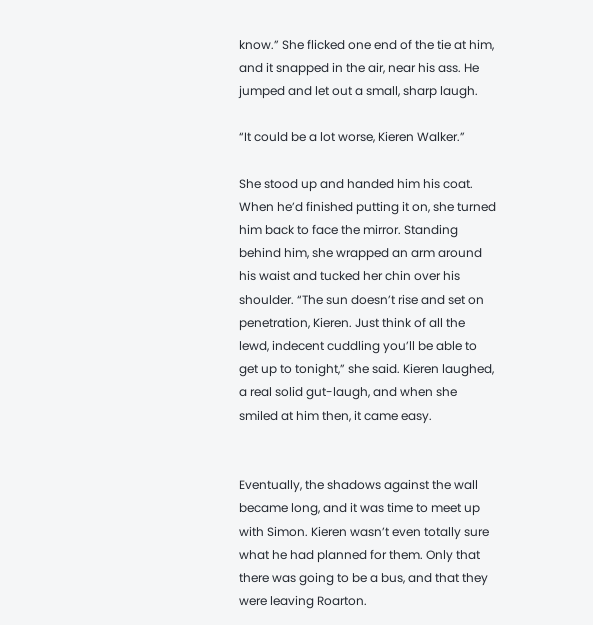know.” She flicked one end of the tie at him, and it snapped in the air, near his ass. He jumped and let out a small, sharp laugh.

“It could be a lot worse, Kieren Walker.”

She stood up and handed him his coat. When he’d finished putting it on, she turned him back to face the mirror. Standing behind him, she wrapped an arm around his waist and tucked her chin over his shoulder. “The sun doesn’t rise and set on penetration, Kieren. Just think of all the lewd, indecent cuddling you’ll be able to get up to tonight,” she said. Kieren laughed, a real solid gut-laugh, and when she smiled at him then, it came easy.


Eventually, the shadows against the wall became long, and it was time to meet up with Simon. Kieren wasn’t even totally sure what he had planned for them. Only that there was going to be a bus, and that they were leaving Roarton.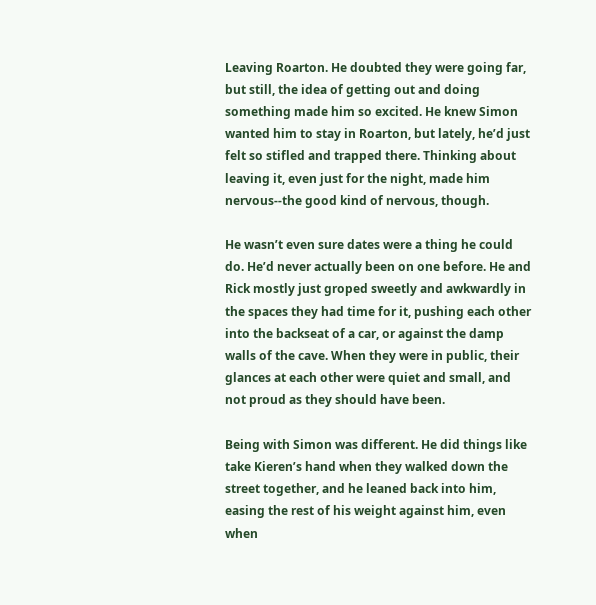Leaving Roarton. He doubted they were going far, but still, the idea of getting out and doing something made him so excited. He knew Simon wanted him to stay in Roarton, but lately, he’d just felt so stifled and trapped there. Thinking about leaving it, even just for the night, made him nervous--the good kind of nervous, though.

He wasn’t even sure dates were a thing he could do. He’d never actually been on one before. He and Rick mostly just groped sweetly and awkwardly in the spaces they had time for it, pushing each other into the backseat of a car, or against the damp walls of the cave. When they were in public, their glances at each other were quiet and small, and not proud as they should have been.

Being with Simon was different. He did things like take Kieren’s hand when they walked down the street together, and he leaned back into him, easing the rest of his weight against him, even when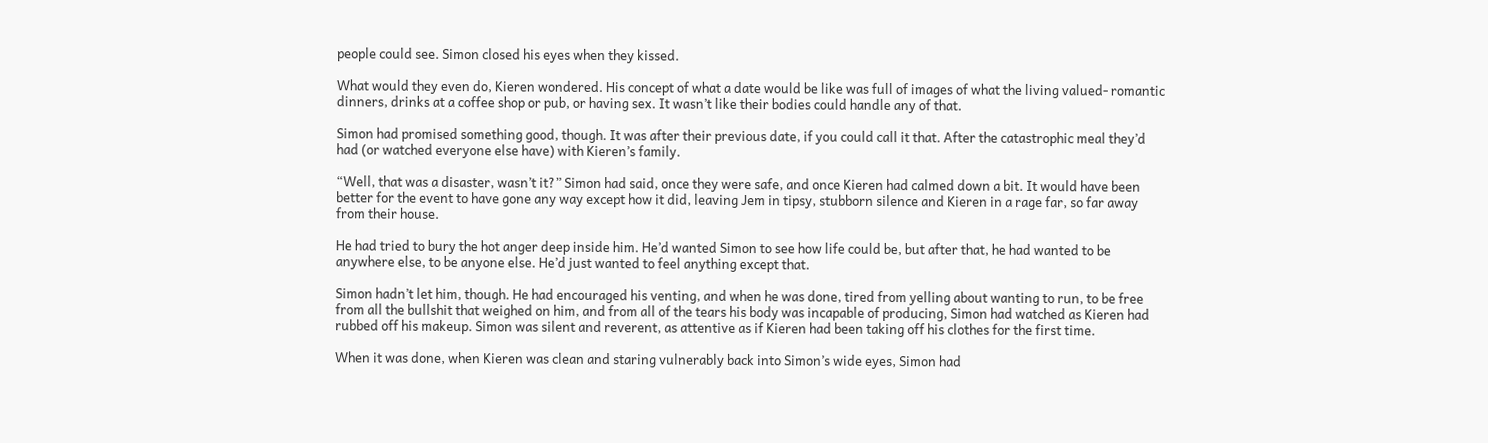people could see. Simon closed his eyes when they kissed.

What would they even do, Kieren wondered. His concept of what a date would be like was full of images of what the living valued- romantic dinners, drinks at a coffee shop or pub, or having sex. It wasn’t like their bodies could handle any of that.

Simon had promised something good, though. It was after their previous date, if you could call it that. After the catastrophic meal they’d had (or watched everyone else have) with Kieren’s family.

“Well, that was a disaster, wasn’t it?” Simon had said, once they were safe, and once Kieren had calmed down a bit. It would have been better for the event to have gone any way except how it did, leaving Jem in tipsy, stubborn silence and Kieren in a rage far, so far away from their house.

He had tried to bury the hot anger deep inside him. He’d wanted Simon to see how life could be, but after that, he had wanted to be anywhere else, to be anyone else. He’d just wanted to feel anything except that.

Simon hadn’t let him, though. He had encouraged his venting, and when he was done, tired from yelling about wanting to run, to be free from all the bullshit that weighed on him, and from all of the tears his body was incapable of producing, Simon had watched as Kieren had rubbed off his makeup. Simon was silent and reverent, as attentive as if Kieren had been taking off his clothes for the first time.

When it was done, when Kieren was clean and staring vulnerably back into Simon’s wide eyes, Simon had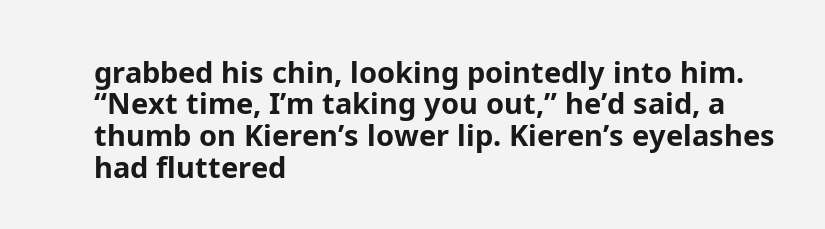grabbed his chin, looking pointedly into him. “Next time, I’m taking you out,” he’d said, a thumb on Kieren’s lower lip. Kieren’s eyelashes had fluttered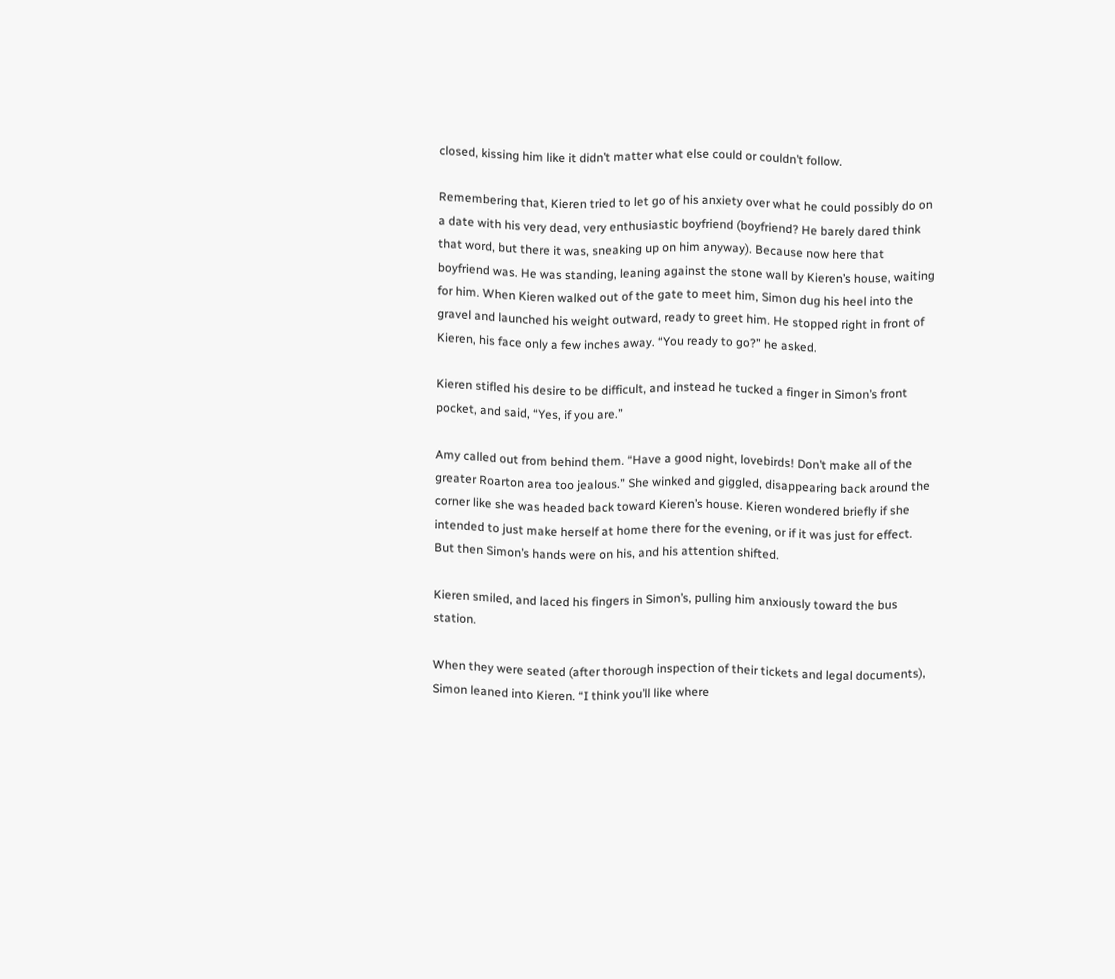closed, kissing him like it didn’t matter what else could or couldn’t follow.

Remembering that, Kieren tried to let go of his anxiety over what he could possibly do on a date with his very dead, very enthusiastic boyfriend (boyfriend? He barely dared think that word, but there it was, sneaking up on him anyway). Because now here that boyfriend was. He was standing, leaning against the stone wall by Kieren’s house, waiting for him. When Kieren walked out of the gate to meet him, Simon dug his heel into the gravel and launched his weight outward, ready to greet him. He stopped right in front of Kieren, his face only a few inches away. “You ready to go?” he asked.

Kieren stifled his desire to be difficult, and instead he tucked a finger in Simon’s front pocket, and said, “Yes, if you are.”

Amy called out from behind them. “Have a good night, lovebirds! Don’t make all of the greater Roarton area too jealous.” She winked and giggled, disappearing back around the corner like she was headed back toward Kieren’s house. Kieren wondered briefly if she intended to just make herself at home there for the evening, or if it was just for effect. But then Simon’s hands were on his, and his attention shifted.

Kieren smiled, and laced his fingers in Simon’s, pulling him anxiously toward the bus station.

When they were seated (after thorough inspection of their tickets and legal documents), Simon leaned into Kieren. “I think you’ll like where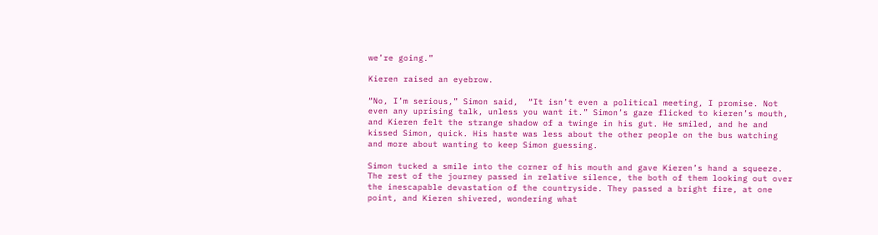we’re going.”

Kieren raised an eyebrow.

“No, I’m serious,” Simon said,  “It isn’t even a political meeting, I promise. Not even any uprising talk, unless you want it.” Simon’s gaze flicked to kieren’s mouth, and Kieren felt the strange shadow of a twinge in his gut. He smiled, and he and kissed Simon, quick. His haste was less about the other people on the bus watching and more about wanting to keep Simon guessing.

Simon tucked a smile into the corner of his mouth and gave Kieren’s hand a squeeze. The rest of the journey passed in relative silence, the both of them looking out over the inescapable devastation of the countryside. They passed a bright fire, at one point, and Kieren shivered, wondering what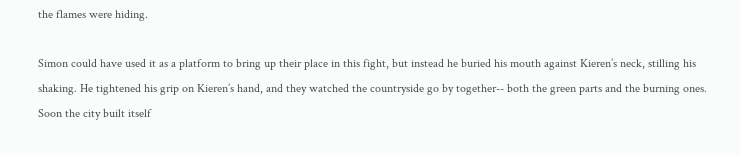the flames were hiding.

Simon could have used it as a platform to bring up their place in this fight, but instead he buried his mouth against Kieren’s neck, stilling his shaking. He tightened his grip on Kieren’s hand, and they watched the countryside go by together-- both the green parts and the burning ones. Soon the city built itself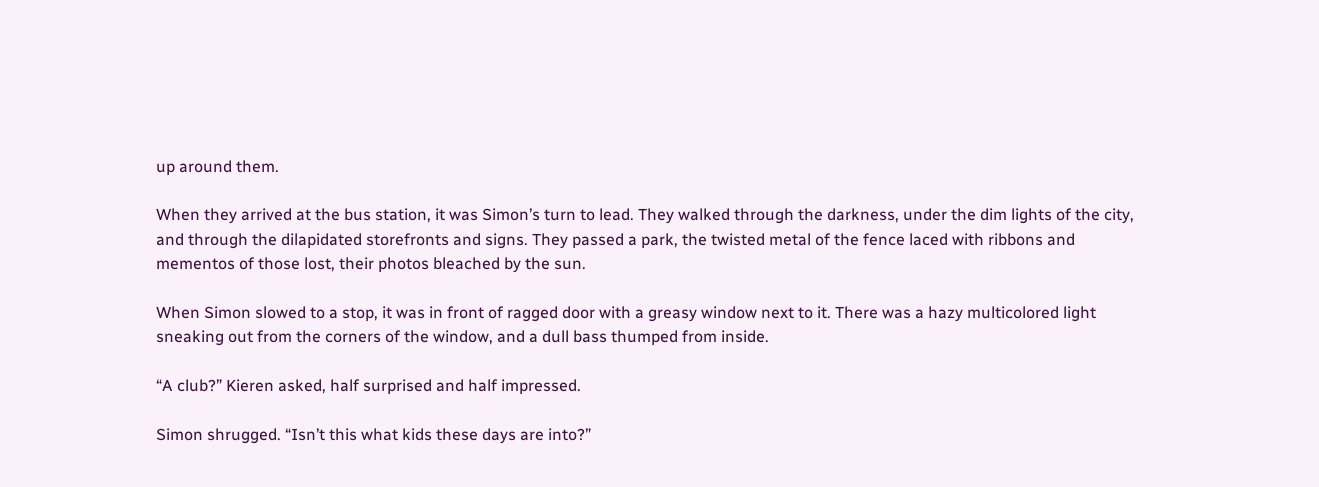up around them.

When they arrived at the bus station, it was Simon’s turn to lead. They walked through the darkness, under the dim lights of the city, and through the dilapidated storefronts and signs. They passed a park, the twisted metal of the fence laced with ribbons and mementos of those lost, their photos bleached by the sun.

When Simon slowed to a stop, it was in front of ragged door with a greasy window next to it. There was a hazy multicolored light sneaking out from the corners of the window, and a dull bass thumped from inside.

“A club?” Kieren asked, half surprised and half impressed.

Simon shrugged. “Isn’t this what kids these days are into?”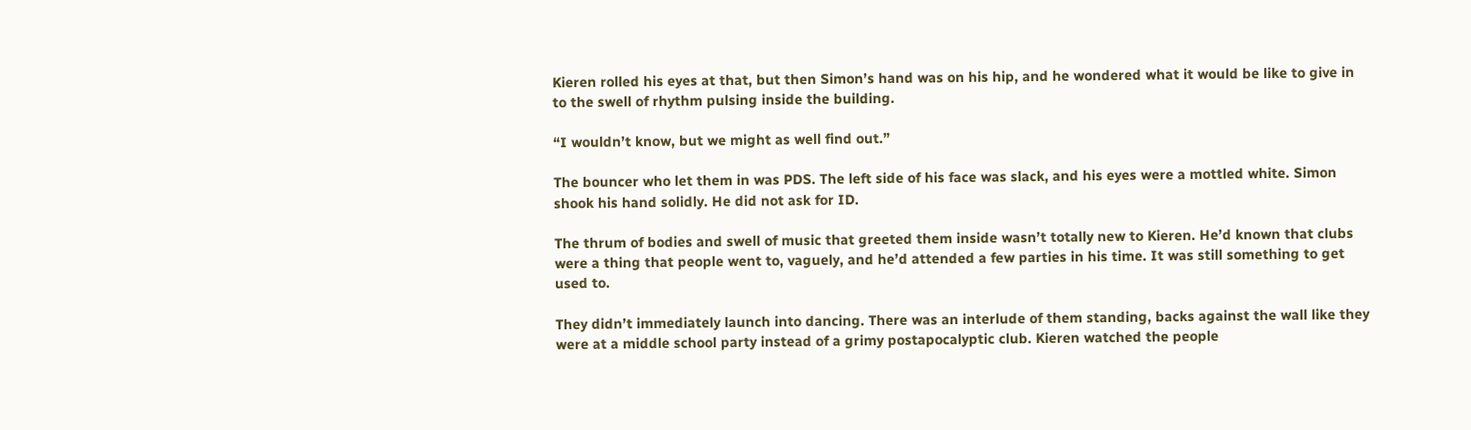Kieren rolled his eyes at that, but then Simon’s hand was on his hip, and he wondered what it would be like to give in to the swell of rhythm pulsing inside the building.

“I wouldn’t know, but we might as well find out.”

The bouncer who let them in was PDS. The left side of his face was slack, and his eyes were a mottled white. Simon shook his hand solidly. He did not ask for ID.

The thrum of bodies and swell of music that greeted them inside wasn’t totally new to Kieren. He’d known that clubs were a thing that people went to, vaguely, and he’d attended a few parties in his time. It was still something to get used to.

They didn’t immediately launch into dancing. There was an interlude of them standing, backs against the wall like they were at a middle school party instead of a grimy postapocalyptic club. Kieren watched the people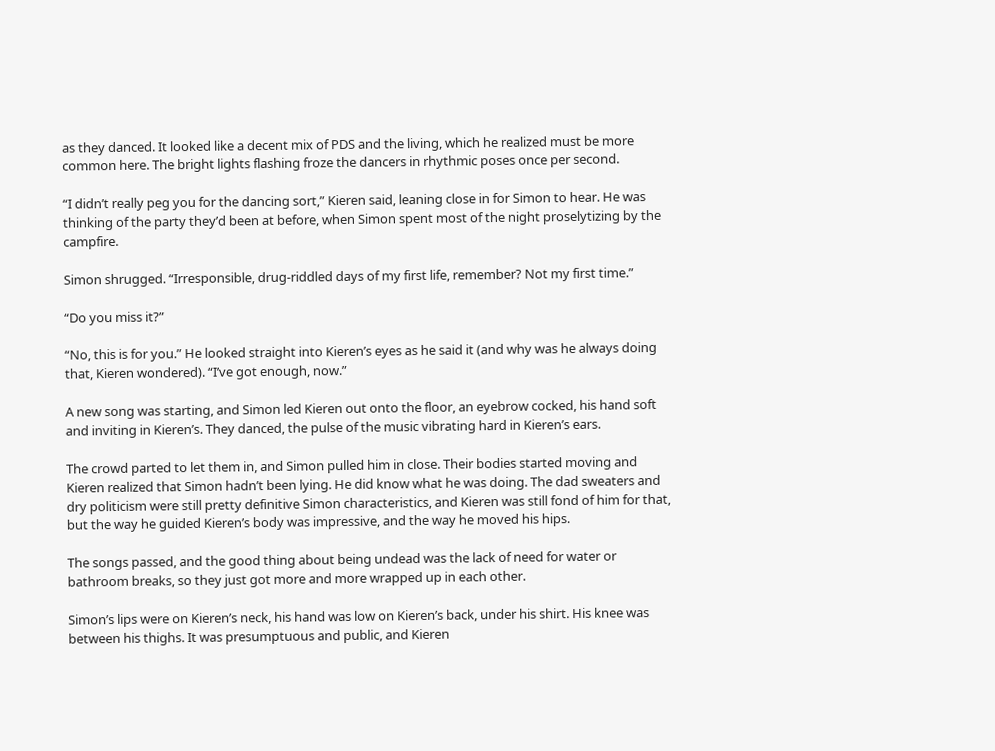as they danced. It looked like a decent mix of PDS and the living, which he realized must be more common here. The bright lights flashing froze the dancers in rhythmic poses once per second.

“I didn’t really peg you for the dancing sort,” Kieren said, leaning close in for Simon to hear. He was thinking of the party they’d been at before, when Simon spent most of the night proselytizing by the campfire.

Simon shrugged. “Irresponsible, drug-riddled days of my first life, remember? Not my first time.”

“Do you miss it?”

“No, this is for you.” He looked straight into Kieren’s eyes as he said it (and why was he always doing that, Kieren wondered). “I’ve got enough, now.”

A new song was starting, and Simon led Kieren out onto the floor, an eyebrow cocked, his hand soft and inviting in Kieren’s. They danced, the pulse of the music vibrating hard in Kieren’s ears.

The crowd parted to let them in, and Simon pulled him in close. Their bodies started moving and Kieren realized that Simon hadn’t been lying. He did know what he was doing. The dad sweaters and dry politicism were still pretty definitive Simon characteristics, and Kieren was still fond of him for that, but the way he guided Kieren’s body was impressive, and the way he moved his hips.

The songs passed, and the good thing about being undead was the lack of need for water or bathroom breaks, so they just got more and more wrapped up in each other.

Simon’s lips were on Kieren’s neck, his hand was low on Kieren’s back, under his shirt. His knee was between his thighs. It was presumptuous and public, and Kieren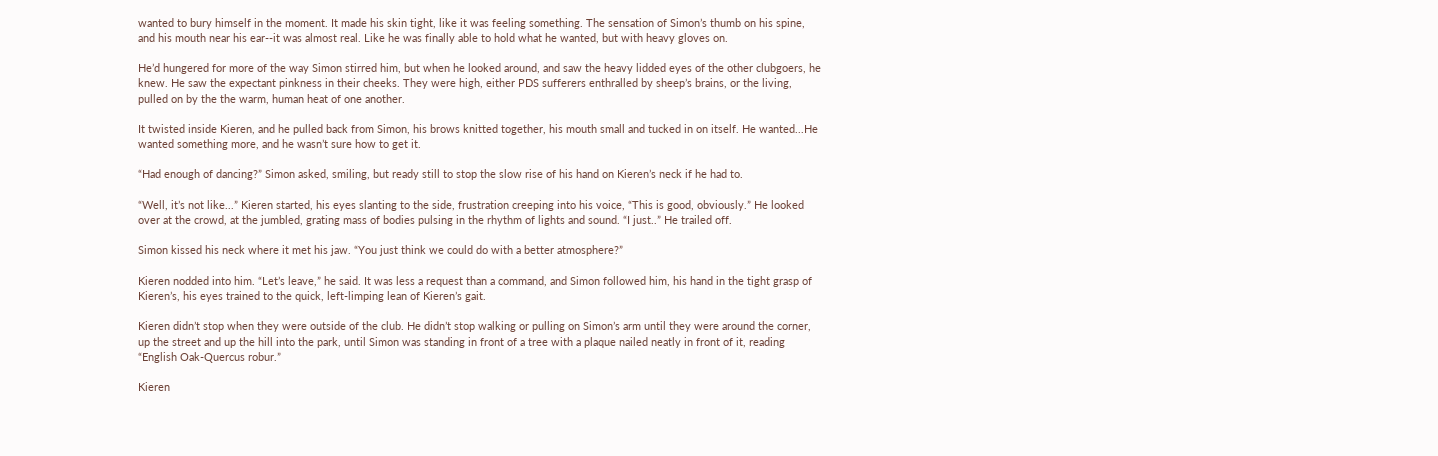wanted to bury himself in the moment. It made his skin tight, like it was feeling something. The sensation of Simon’s thumb on his spine, and his mouth near his ear--it was almost real. Like he was finally able to hold what he wanted, but with heavy gloves on.

He’d hungered for more of the way Simon stirred him, but when he looked around, and saw the heavy lidded eyes of the other clubgoers, he knew. He saw the expectant pinkness in their cheeks. They were high, either PDS sufferers enthralled by sheep’s brains, or the living, pulled on by the the warm, human heat of one another.

It twisted inside Kieren, and he pulled back from Simon, his brows knitted together, his mouth small and tucked in on itself. He wanted...He wanted something more, and he wasn’t sure how to get it.

“Had enough of dancing?” Simon asked, smiling, but ready still to stop the slow rise of his hand on Kieren’s neck if he had to.

“Well, it’s not like...” Kieren started, his eyes slanting to the side, frustration creeping into his voice, “This is good, obviously.” He looked over at the crowd, at the jumbled, grating mass of bodies pulsing in the rhythm of lights and sound. “I just..” He trailed off.

Simon kissed his neck where it met his jaw. “You just think we could do with a better atmosphere?”

Kieren nodded into him. “Let’s leave,” he said. It was less a request than a command, and Simon followed him, his hand in the tight grasp of Kieren’s, his eyes trained to the quick, left-limping lean of Kieren’s gait.

Kieren didn’t stop when they were outside of the club. He didn’t stop walking or pulling on Simon’s arm until they were around the corner, up the street and up the hill into the park, until Simon was standing in front of a tree with a plaque nailed neatly in front of it, reading “English Oak-Quercus robur.”

Kieren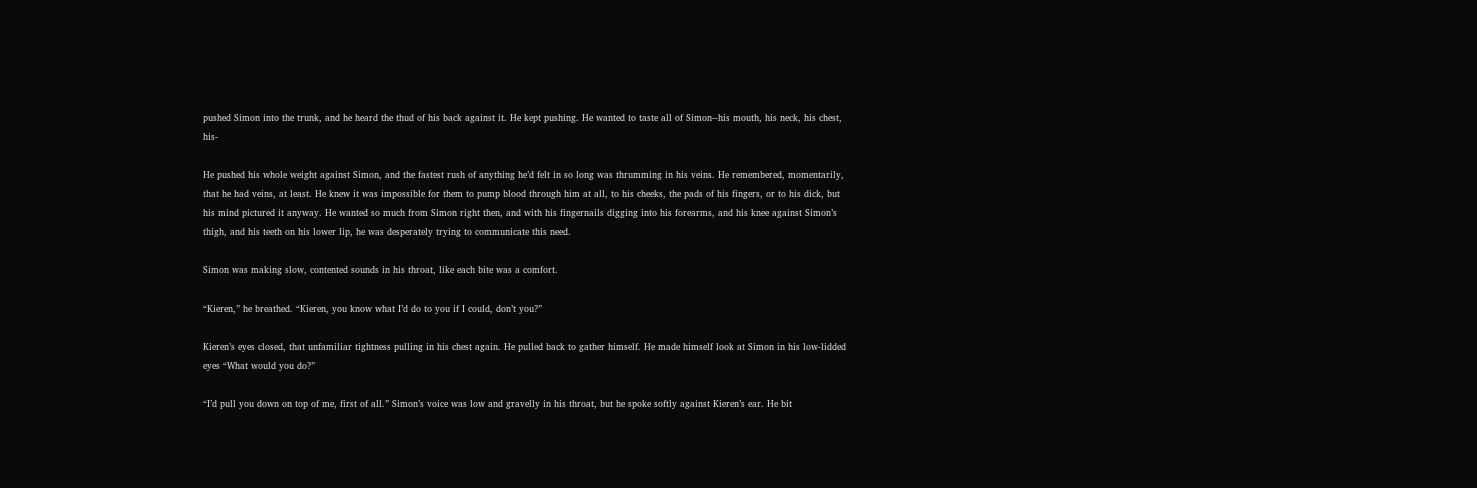pushed Simon into the trunk, and he heard the thud of his back against it. He kept pushing. He wanted to taste all of Simon--his mouth, his neck, his chest, his-

He pushed his whole weight against Simon, and the fastest rush of anything he’d felt in so long was thrumming in his veins. He remembered, momentarily, that he had veins, at least. He knew it was impossible for them to pump blood through him at all, to his cheeks, the pads of his fingers, or to his dick, but his mind pictured it anyway. He wanted so much from Simon right then, and with his fingernails digging into his forearms, and his knee against Simon’s thigh, and his teeth on his lower lip, he was desperately trying to communicate this need.

Simon was making slow, contented sounds in his throat, like each bite was a comfort.

“Kieren,” he breathed. “Kieren, you know what I’d do to you if I could, don’t you?”

Kieren’s eyes closed, that unfamiliar tightness pulling in his chest again. He pulled back to gather himself. He made himself look at Simon in his low-lidded eyes “What would you do?”

“I’d pull you down on top of me, first of all.” Simon’s voice was low and gravelly in his throat, but he spoke softly against Kieren’s ear. He bit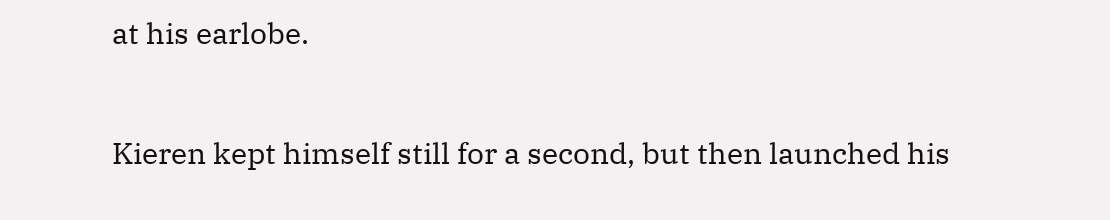at his earlobe.

Kieren kept himself still for a second, but then launched his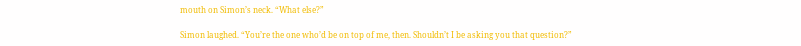mouth on Simon’s neck. “What else?”

Simon laughed. “You’re the one who’d be on top of me, then. Shouldn’t I be asking you that question?”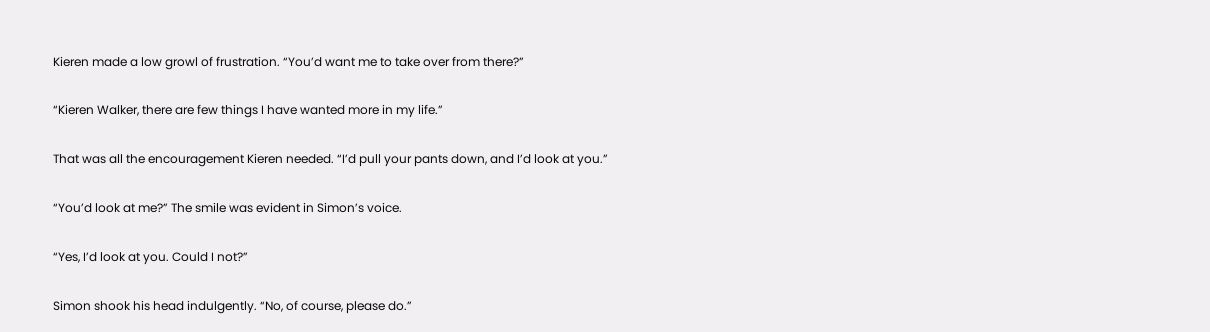Kieren made a low growl of frustration. “You’d want me to take over from there?”

“Kieren Walker, there are few things I have wanted more in my life.”

That was all the encouragement Kieren needed. “I’d pull your pants down, and I’d look at you.”

“You’d look at me?” The smile was evident in Simon’s voice.

“Yes, I’d look at you. Could I not?”

Simon shook his head indulgently. “No, of course, please do.”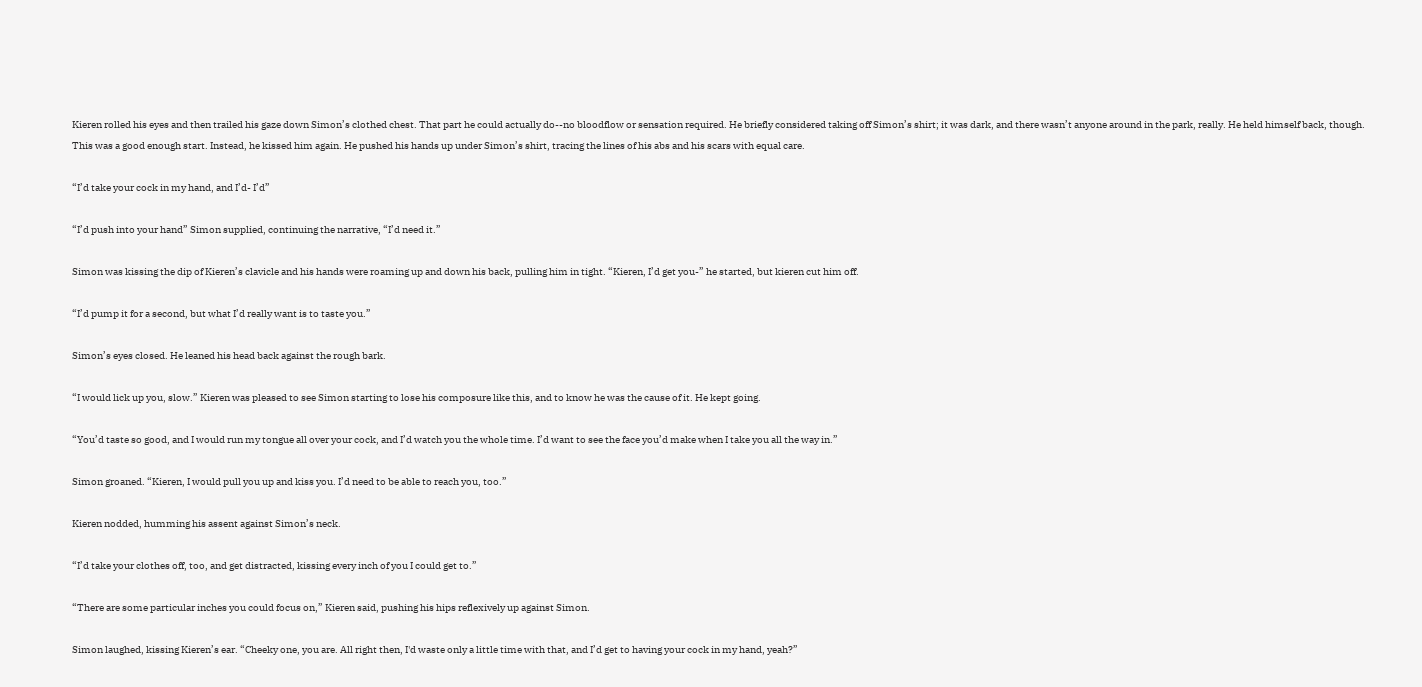Kieren rolled his eyes and then trailed his gaze down Simon’s clothed chest. That part he could actually do--no bloodflow or sensation required. He briefly considered taking off Simon’s shirt; it was dark, and there wasn’t anyone around in the park, really. He held himself back, though. This was a good enough start. Instead, he kissed him again. He pushed his hands up under Simon’s shirt, tracing the lines of his abs and his scars with equal care.

“I’d take your cock in my hand, and I’d- I’d”

“I’d push into your hand” Simon supplied, continuing the narrative, “I’d need it.”

Simon was kissing the dip of Kieren’s clavicle and his hands were roaming up and down his back, pulling him in tight. “Kieren, I’d get you-” he started, but kieren cut him off.

“I’d pump it for a second, but what I’d really want is to taste you.”

Simon’s eyes closed. He leaned his head back against the rough bark.

“I would lick up you, slow.” Kieren was pleased to see Simon starting to lose his composure like this, and to know he was the cause of it. He kept going.

“You’d taste so good, and I would run my tongue all over your cock, and I’d watch you the whole time. I’d want to see the face you’d make when I take you all the way in.”

Simon groaned. “Kieren, I would pull you up and kiss you. I’d need to be able to reach you, too.”

Kieren nodded, humming his assent against Simon’s neck.

“I’d take your clothes off, too, and get distracted, kissing every inch of you I could get to.”

“There are some particular inches you could focus on,” Kieren said, pushing his hips reflexively up against Simon.

Simon laughed, kissing Kieren’s ear. “Cheeky one, you are. All right then, I'd waste only a little time with that, and I’d get to having your cock in my hand, yeah?”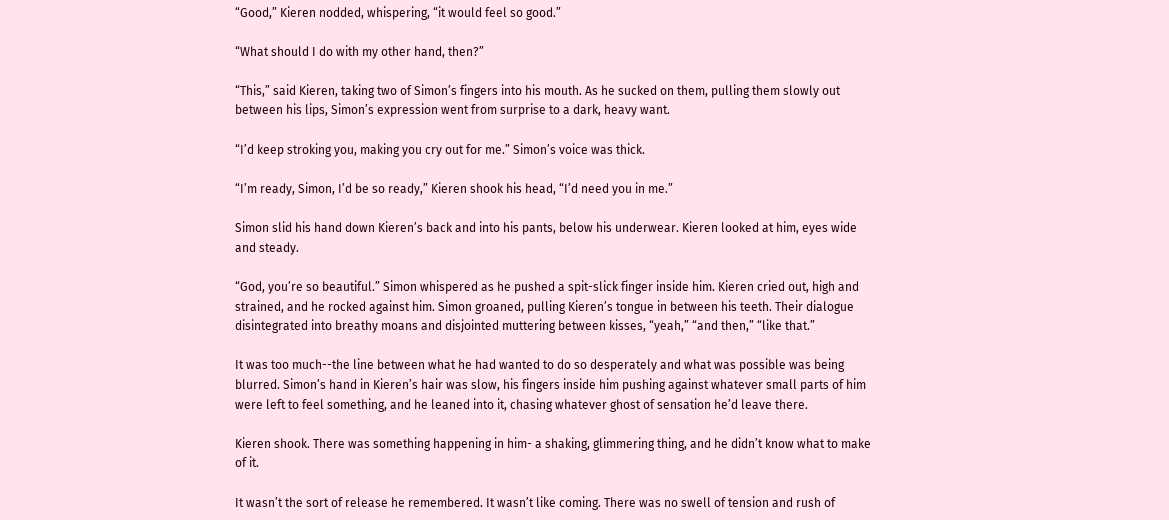“Good,” Kieren nodded, whispering, “it would feel so good.”

“What should I do with my other hand, then?”

“This,” said Kieren, taking two of Simon’s fingers into his mouth. As he sucked on them, pulling them slowly out between his lips, Simon’s expression went from surprise to a dark, heavy want.

“I’d keep stroking you, making you cry out for me.” Simon’s voice was thick.

“I’m ready, Simon, I’d be so ready,” Kieren shook his head, “I’d need you in me.”

Simon slid his hand down Kieren’s back and into his pants, below his underwear. Kieren looked at him, eyes wide and steady.

“God, you’re so beautiful.” Simon whispered as he pushed a spit-slick finger inside him. Kieren cried out, high and strained, and he rocked against him. Simon groaned, pulling Kieren’s tongue in between his teeth. Their dialogue disintegrated into breathy moans and disjointed muttering between kisses, “yeah,” “and then,” “like that.”

It was too much--the line between what he had wanted to do so desperately and what was possible was being blurred. Simon’s hand in Kieren’s hair was slow, his fingers inside him pushing against whatever small parts of him were left to feel something, and he leaned into it, chasing whatever ghost of sensation he’d leave there.

Kieren shook. There was something happening in him- a shaking, glimmering thing, and he didn’t know what to make of it.

It wasn’t the sort of release he remembered. It wasn’t like coming. There was no swell of tension and rush of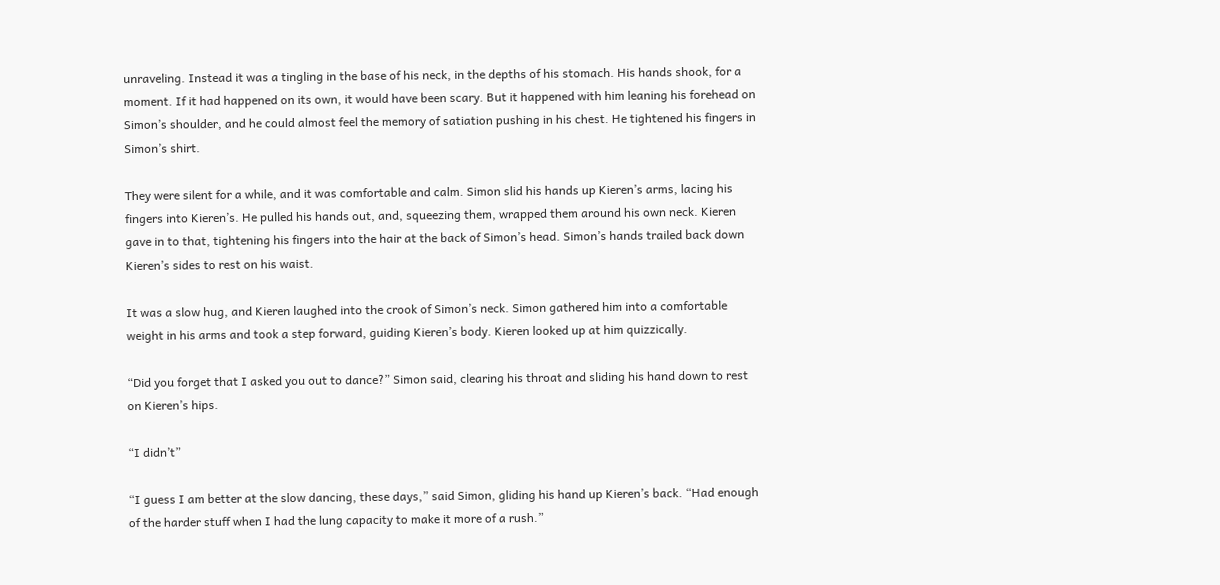unraveling. Instead it was a tingling in the base of his neck, in the depths of his stomach. His hands shook, for a moment. If it had happened on its own, it would have been scary. But it happened with him leaning his forehead on Simon’s shoulder, and he could almost feel the memory of satiation pushing in his chest. He tightened his fingers in Simon’s shirt.

They were silent for a while, and it was comfortable and calm. Simon slid his hands up Kieren’s arms, lacing his fingers into Kieren’s. He pulled his hands out, and, squeezing them, wrapped them around his own neck. Kieren gave in to that, tightening his fingers into the hair at the back of Simon’s head. Simon’s hands trailed back down Kieren’s sides to rest on his waist.

It was a slow hug, and Kieren laughed into the crook of Simon’s neck. Simon gathered him into a comfortable weight in his arms and took a step forward, guiding Kieren’s body. Kieren looked up at him quizzically.

“Did you forget that I asked you out to dance?” Simon said, clearing his throat and sliding his hand down to rest on Kieren’s hips.

“I didn’t”

“I guess I am better at the slow dancing, these days,” said Simon, gliding his hand up Kieren’s back. “Had enough of the harder stuff when I had the lung capacity to make it more of a rush.”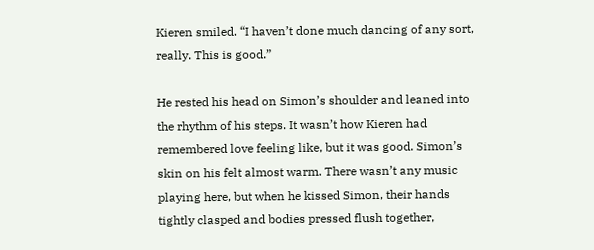Kieren smiled. “I haven’t done much dancing of any sort, really. This is good.”

He rested his head on Simon’s shoulder and leaned into the rhythm of his steps. It wasn’t how Kieren had remembered love feeling like, but it was good. Simon’s skin on his felt almost warm. There wasn’t any music playing here, but when he kissed Simon, their hands tightly clasped and bodies pressed flush together,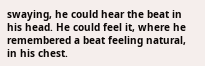swaying, he could hear the beat in his head. He could feel it, where he remembered a beat feeling natural, in his chest.